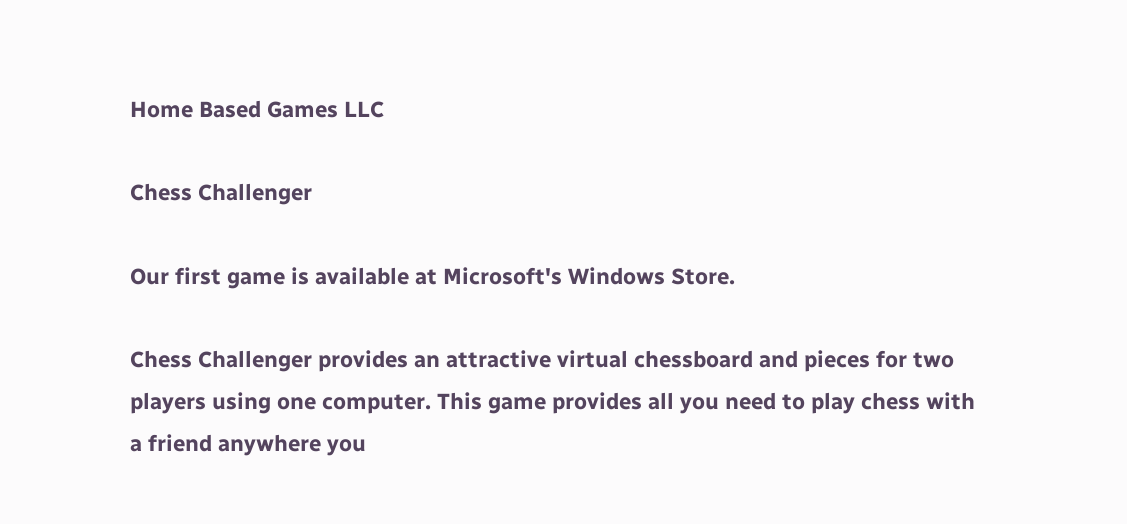Home Based Games LLC

Chess Challenger

Our first game is available at Microsoft's Windows Store.

Chess Challenger provides an attractive virtual chessboard and pieces for two players using one computer. This game provides all you need to play chess with a friend anywhere you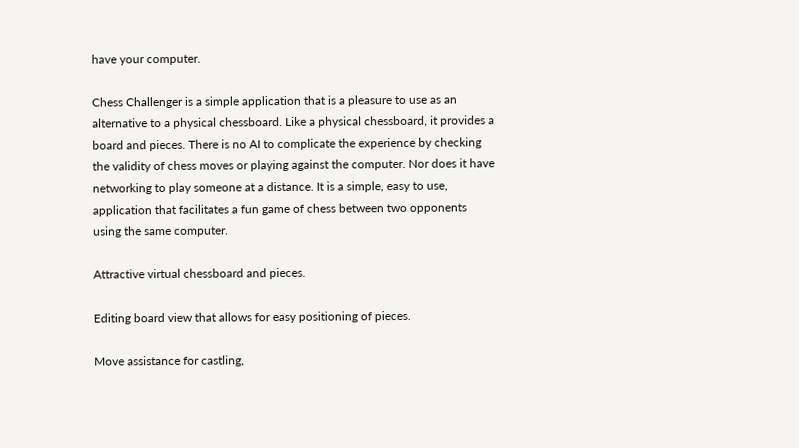have your computer.

Chess Challenger is a simple application that is a pleasure to use as an alternative to a physical chessboard. Like a physical chessboard, it provides a board and pieces. There is no AI to complicate the experience by checking the validity of chess moves or playing against the computer. Nor does it have networking to play someone at a distance. It is a simple, easy to use, application that facilitates a fun game of chess between two opponents using the same computer.

Attractive virtual chessboard and pieces.

Editing board view that allows for easy positioning of pieces.

Move assistance for castling,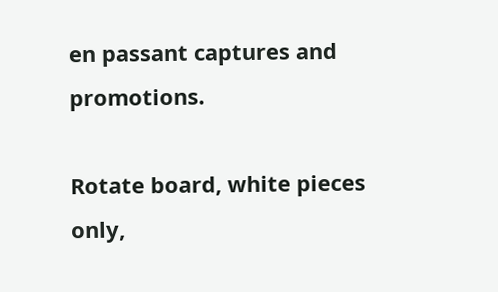en passant captures and promotions.

Rotate board, white pieces only,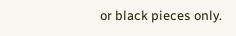or black pieces only.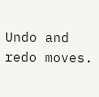Undo and redo moves.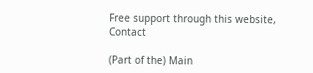Free support through this website, Contact

(Part of the) Main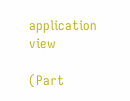application view

(Part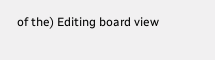of the) Editing board view